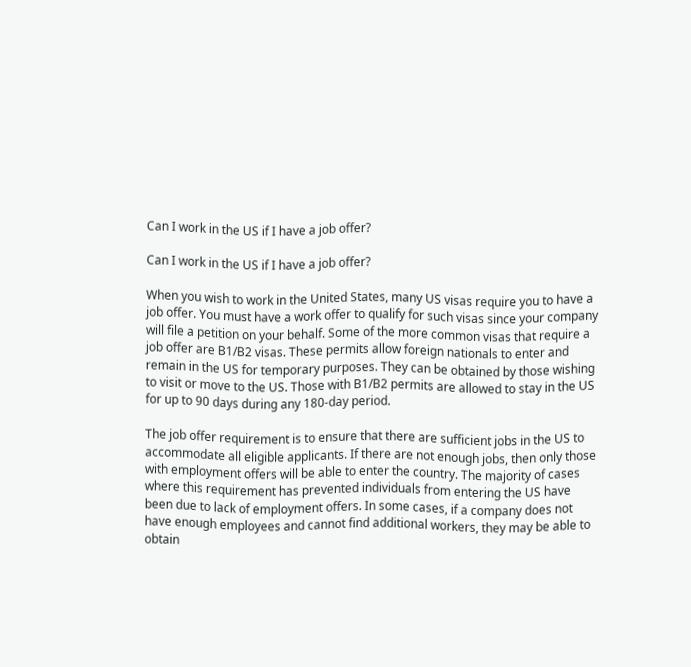Can I work in the US if I have a job offer?

Can I work in the US if I have a job offer?

When you wish to work in the United States, many US visas require you to have a job offer. You must have a work offer to qualify for such visas since your company will file a petition on your behalf. Some of the more common visas that require a job offer are B1/B2 visas. These permits allow foreign nationals to enter and remain in the US for temporary purposes. They can be obtained by those wishing to visit or move to the US. Those with B1/B2 permits are allowed to stay in the US for up to 90 days during any 180-day period.

The job offer requirement is to ensure that there are sufficient jobs in the US to accommodate all eligible applicants. If there are not enough jobs, then only those with employment offers will be able to enter the country. The majority of cases where this requirement has prevented individuals from entering the US have been due to lack of employment offers. In some cases, if a company does not have enough employees and cannot find additional workers, they may be able to obtain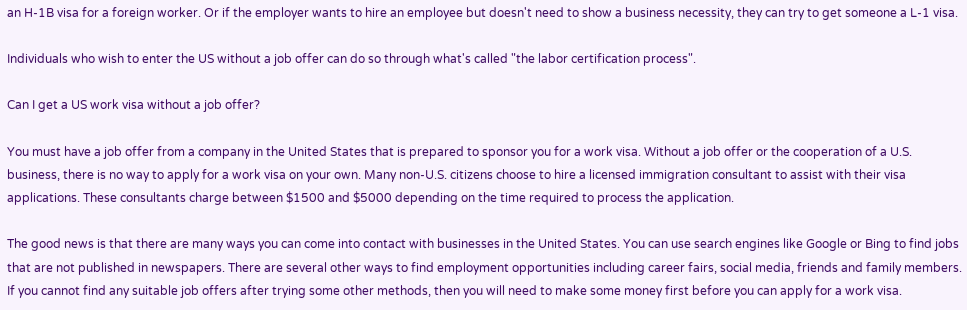an H-1B visa for a foreign worker. Or if the employer wants to hire an employee but doesn't need to show a business necessity, they can try to get someone a L-1 visa.

Individuals who wish to enter the US without a job offer can do so through what's called "the labor certification process".

Can I get a US work visa without a job offer?

You must have a job offer from a company in the United States that is prepared to sponsor you for a work visa. Without a job offer or the cooperation of a U.S. business, there is no way to apply for a work visa on your own. Many non-U.S. citizens choose to hire a licensed immigration consultant to assist with their visa applications. These consultants charge between $1500 and $5000 depending on the time required to process the application.

The good news is that there are many ways you can come into contact with businesses in the United States. You can use search engines like Google or Bing to find jobs that are not published in newspapers. There are several other ways to find employment opportunities including career fairs, social media, friends and family members. If you cannot find any suitable job offers after trying some other methods, then you will need to make some money first before you can apply for a work visa.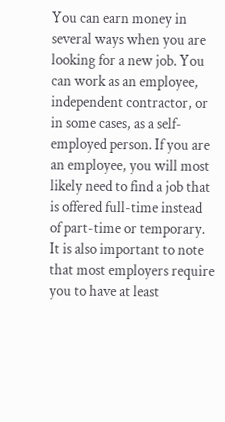You can earn money in several ways when you are looking for a new job. You can work as an employee, independent contractor, or in some cases, as a self-employed person. If you are an employee, you will most likely need to find a job that is offered full-time instead of part-time or temporary. It is also important to note that most employers require you to have at least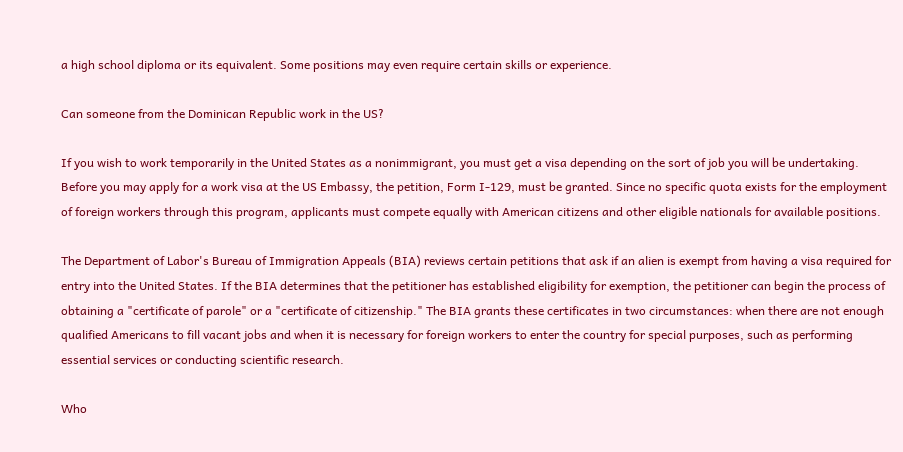a high school diploma or its equivalent. Some positions may even require certain skills or experience.

Can someone from the Dominican Republic work in the US?

If you wish to work temporarily in the United States as a nonimmigrant, you must get a visa depending on the sort of job you will be undertaking. Before you may apply for a work visa at the US Embassy, the petition, Form I-129, must be granted. Since no specific quota exists for the employment of foreign workers through this program, applicants must compete equally with American citizens and other eligible nationals for available positions.

The Department of Labor's Bureau of Immigration Appeals (BIA) reviews certain petitions that ask if an alien is exempt from having a visa required for entry into the United States. If the BIA determines that the petitioner has established eligibility for exemption, the petitioner can begin the process of obtaining a "certificate of parole" or a "certificate of citizenship." The BIA grants these certificates in two circumstances: when there are not enough qualified Americans to fill vacant jobs and when it is necessary for foreign workers to enter the country for special purposes, such as performing essential services or conducting scientific research.

Who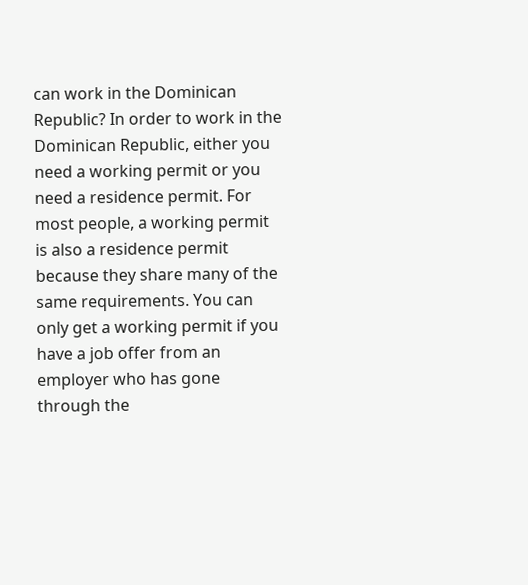can work in the Dominican Republic? In order to work in the Dominican Republic, either you need a working permit or you need a residence permit. For most people, a working permit is also a residence permit because they share many of the same requirements. You can only get a working permit if you have a job offer from an employer who has gone through the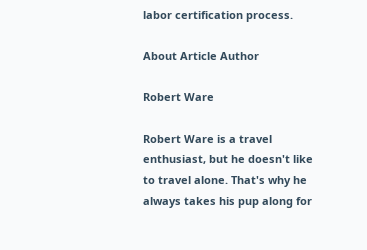labor certification process.

About Article Author

Robert Ware

Robert Ware is a travel enthusiast, but he doesn't like to travel alone. That's why he always takes his pup along for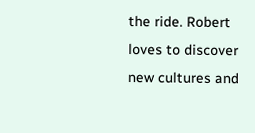the ride. Robert loves to discover new cultures and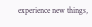experience new things,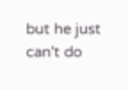but he just can't do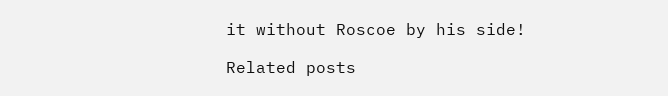it without Roscoe by his side!

Related posts